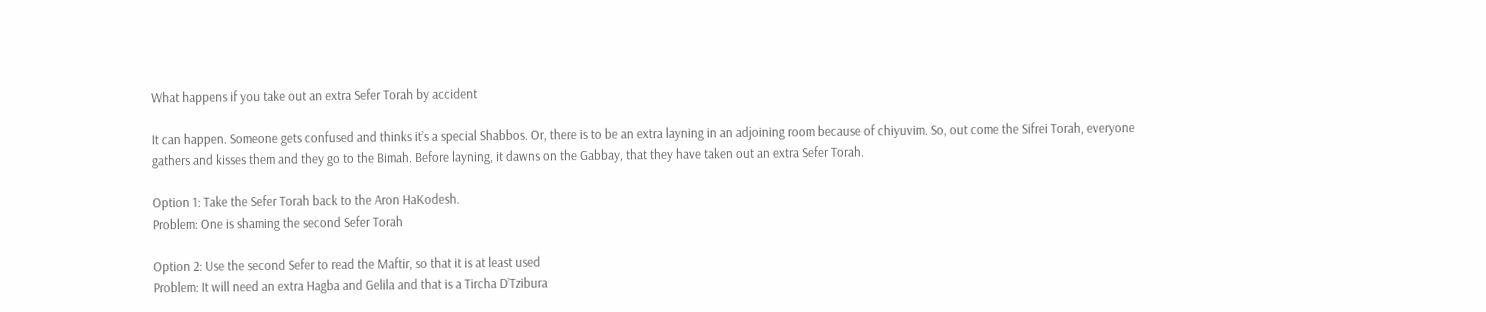What happens if you take out an extra Sefer Torah by accident

It can happen. Someone gets confused and thinks it’s a special Shabbos. Or, there is to be an extra layning in an adjoining room because of chiyuvim. So, out come the Sifrei Torah, everyone gathers and kisses them and they go to the Bimah. Before layning, it dawns on the Gabbay, that they have taken out an extra Sefer Torah.

Option 1: Take the Sefer Torah back to the Aron HaKodesh.
Problem: One is shaming the second Sefer Torah

Option 2: Use the second Sefer to read the Maftir, so that it is at least used
Problem: It will need an extra Hagba and Gelila and that is a Tircha D’Tzibura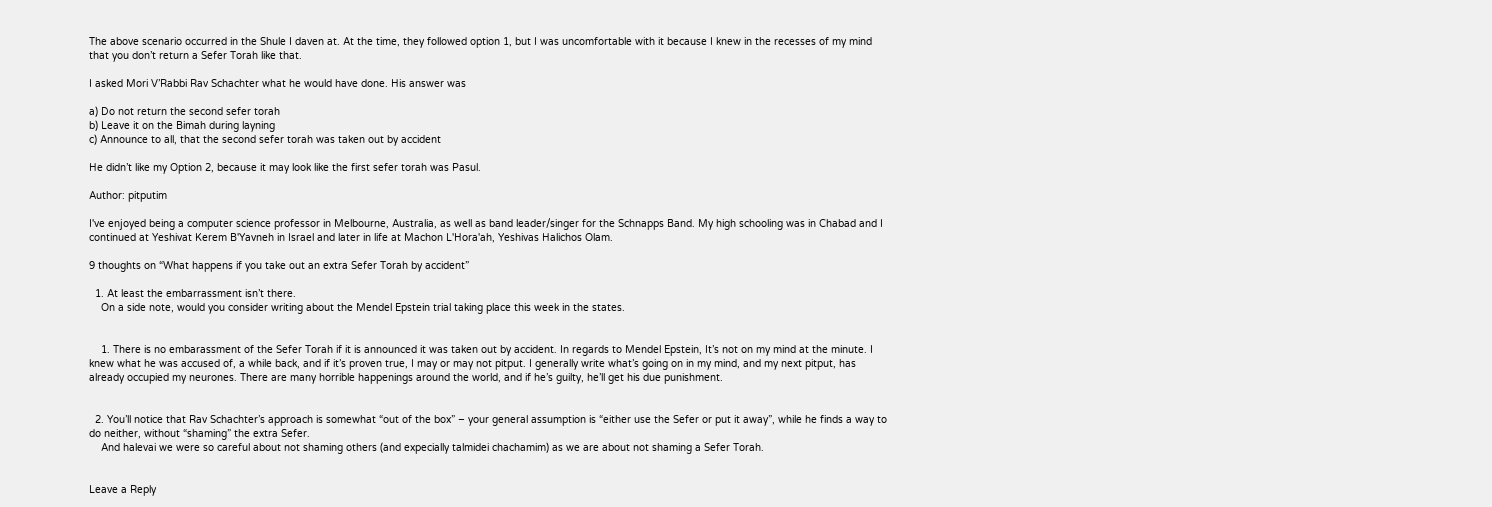The above scenario occurred in the Shule I daven at. At the time, they followed option 1, but I was uncomfortable with it because I knew in the recesses of my mind that you don’t return a Sefer Torah like that.

I asked Mori V’Rabbi Rav Schachter what he would have done. His answer was

a) Do not return the second sefer torah
b) Leave it on the Bimah during layning
c) Announce to all, that the second sefer torah was taken out by accident

He didn’t like my Option 2, because it may look like the first sefer torah was Pasul.

Author: pitputim

I've enjoyed being a computer science professor in Melbourne, Australia, as well as band leader/singer for the Schnapps Band. My high schooling was in Chabad and I continued at Yeshivat Kerem B'Yavneh in Israel and later in life at Machon L'Hora'ah, Yeshivas Halichos Olam.

9 thoughts on “What happens if you take out an extra Sefer Torah by accident”

  1. At least the embarrassment isn’t there.
    On a side note, would you consider writing about the Mendel Epstein trial taking place this week in the states.


    1. There is no embarassment of the Sefer Torah if it is announced it was taken out by accident. In regards to Mendel Epstein, It’s not on my mind at the minute. I knew what he was accused of, a while back, and if it’s proven true, I may or may not pitput. I generally write what’s going on in my mind, and my next pitput, has already occupied my neurones. There are many horrible happenings around the world, and if he’s guilty, he’ll get his due punishment.


  2. You’ll notice that Rav Schachter’s approach is somewhat “out of the box” – your general assumption is “either use the Sefer or put it away”, while he finds a way to do neither, without “shaming” the extra Sefer.
    And halevai we were so careful about not shaming others (and expecially talmidei chachamim) as we are about not shaming a Sefer Torah.


Leave a Reply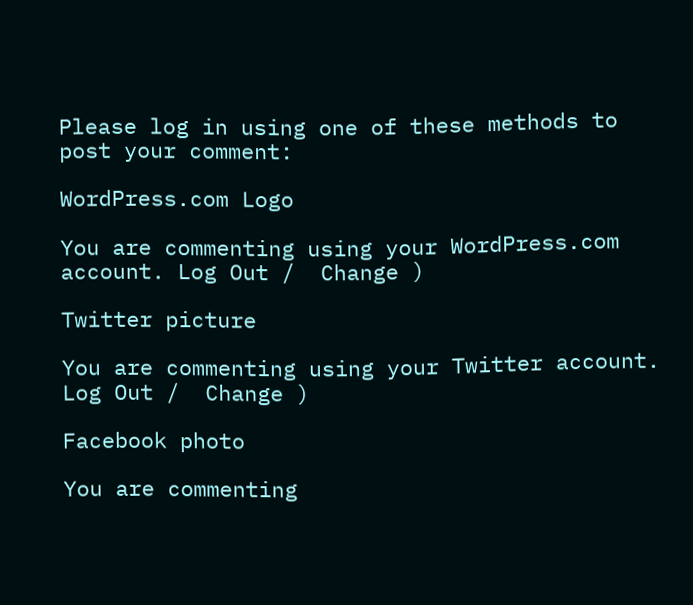Please log in using one of these methods to post your comment:

WordPress.com Logo

You are commenting using your WordPress.com account. Log Out /  Change )

Twitter picture

You are commenting using your Twitter account. Log Out /  Change )

Facebook photo

You are commenting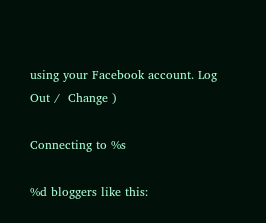using your Facebook account. Log Out /  Change )

Connecting to %s

%d bloggers like this: